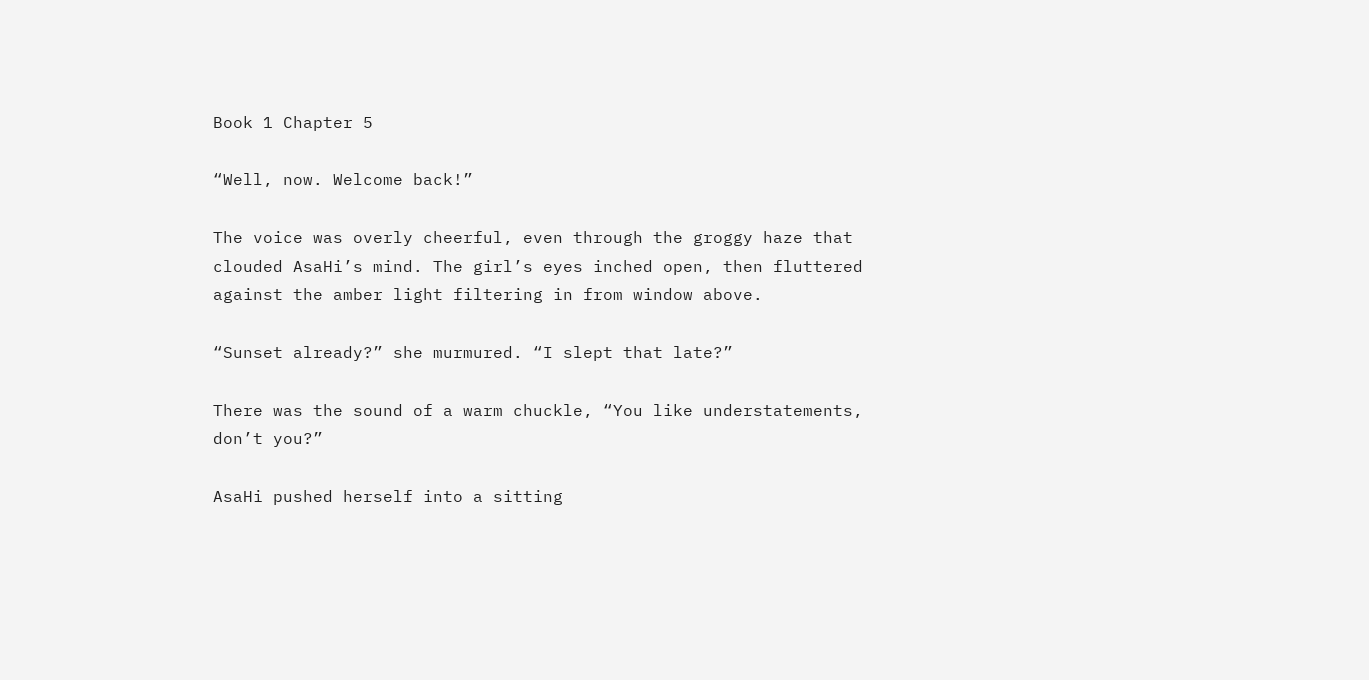Book 1 Chapter 5

“Well, now. Welcome back!”

The voice was overly cheerful, even through the groggy haze that clouded AsaHi’s mind. The girl’s eyes inched open, then fluttered against the amber light filtering in from window above.

“Sunset already?” she murmured. “I slept that late?”

There was the sound of a warm chuckle, “You like understatements, don’t you?”

AsaHi pushed herself into a sitting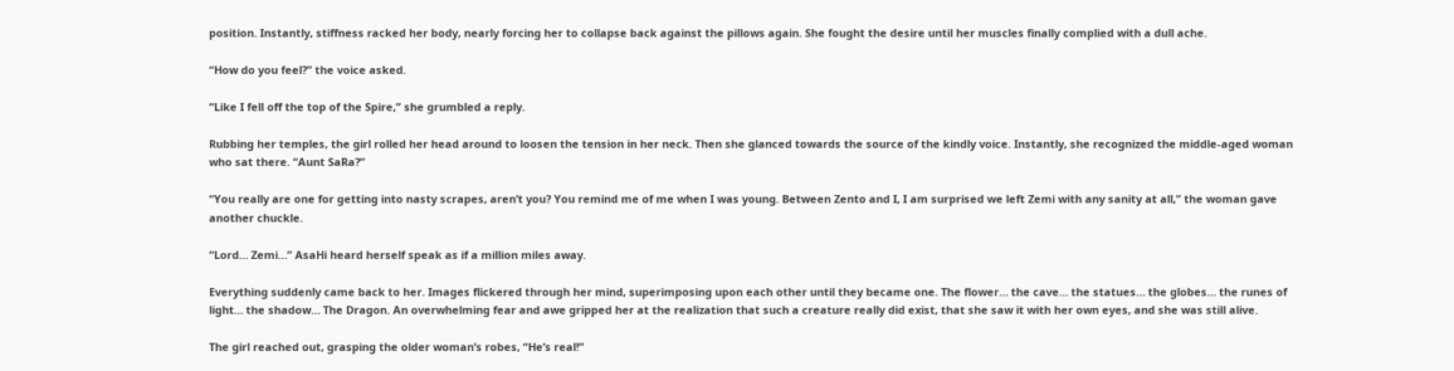position. Instantly, stiffness racked her body, nearly forcing her to collapse back against the pillows again. She fought the desire until her muscles finally complied with a dull ache.

“How do you feel?” the voice asked.

“Like I fell off the top of the Spire,” she grumbled a reply.

Rubbing her temples, the girl rolled her head around to loosen the tension in her neck. Then she glanced towards the source of the kindly voice. Instantly, she recognized the middle-aged woman who sat there. “Aunt SaRa?”

“You really are one for getting into nasty scrapes, aren’t you? You remind me of me when I was young. Between Zento and I, I am surprised we left Zemi with any sanity at all,” the woman gave another chuckle.

“Lord… Zemi…” AsaHi heard herself speak as if a million miles away.

Everything suddenly came back to her. Images flickered through her mind, superimposing upon each other until they became one. The flower… the cave… the statues… the globes… the runes of light… the shadow… The Dragon. An overwhelming fear and awe gripped her at the realization that such a creature really did exist, that she saw it with her own eyes, and she was still alive.

The girl reached out, grasping the older woman’s robes, “He’s real!”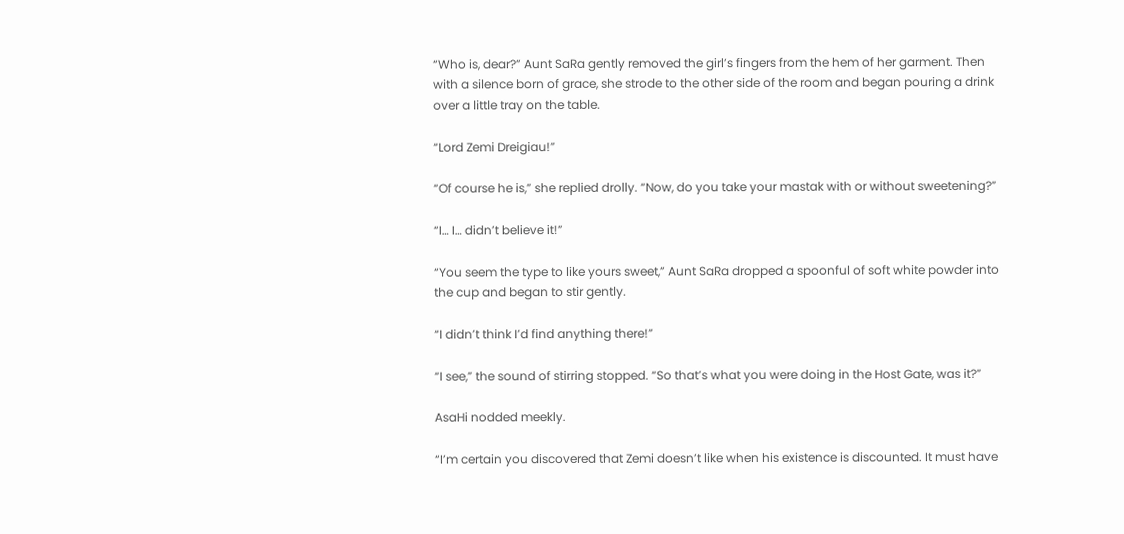“Who is, dear?” Aunt SaRa gently removed the girl’s fingers from the hem of her garment. Then with a silence born of grace, she strode to the other side of the room and began pouring a drink over a little tray on the table.

“Lord Zemi Dreigiau!”

“Of course he is,” she replied drolly. “Now, do you take your mastak with or without sweetening?”

“I… I… didn’t believe it!”

“You seem the type to like yours sweet,” Aunt SaRa dropped a spoonful of soft white powder into the cup and began to stir gently.

“I didn’t think I’d find anything there!”

“I see,” the sound of stirring stopped. “So that’s what you were doing in the Host Gate, was it?”

AsaHi nodded meekly.

“I’m certain you discovered that Zemi doesn’t like when his existence is discounted. It must have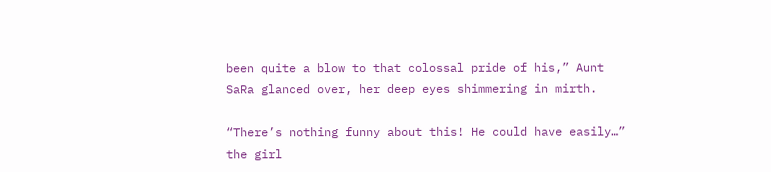been quite a blow to that colossal pride of his,” Aunt SaRa glanced over, her deep eyes shimmering in mirth.

“There’s nothing funny about this! He could have easily…” the girl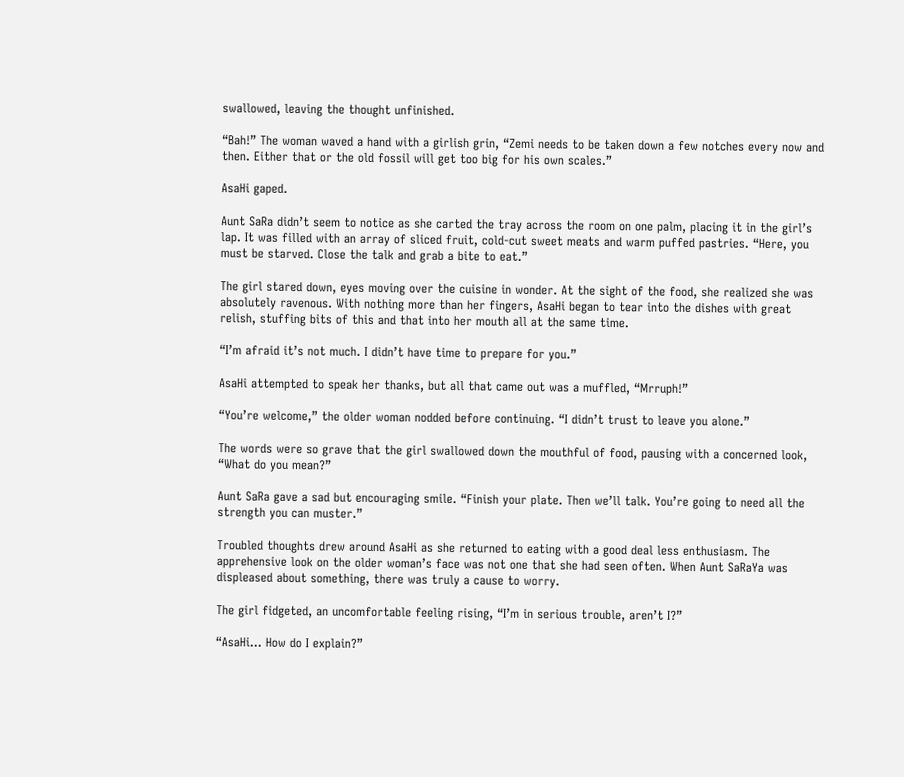swallowed, leaving the thought unfinished.

“Bah!” The woman waved a hand with a girlish grin, “Zemi needs to be taken down a few notches every now and then. Either that or the old fossil will get too big for his own scales.”

AsaHi gaped.

Aunt SaRa didn’t seem to notice as she carted the tray across the room on one palm, placing it in the girl’s lap. It was filled with an array of sliced fruit, cold-cut sweet meats and warm puffed pastries. “Here, you must be starved. Close the talk and grab a bite to eat.”

The girl stared down, eyes moving over the cuisine in wonder. At the sight of the food, she realized she was absolutely ravenous. With nothing more than her fingers, AsaHi began to tear into the dishes with great relish, stuffing bits of this and that into her mouth all at the same time.

“I’m afraid it’s not much. I didn’t have time to prepare for you.”

AsaHi attempted to speak her thanks, but all that came out was a muffled, “Mrruph!”

“You’re welcome,” the older woman nodded before continuing. “I didn’t trust to leave you alone.”

The words were so grave that the girl swallowed down the mouthful of food, pausing with a concerned look, “What do you mean?”

Aunt SaRa gave a sad but encouraging smile. “Finish your plate. Then we’ll talk. You’re going to need all the strength you can muster.”

Troubled thoughts drew around AsaHi as she returned to eating with a good deal less enthusiasm. The apprehensive look on the older woman’s face was not one that she had seen often. When Aunt SaRaYa was displeased about something, there was truly a cause to worry.

The girl fidgeted, an uncomfortable feeling rising, “I’m in serious trouble, aren’t I?”

“AsaHi… How do I explain?”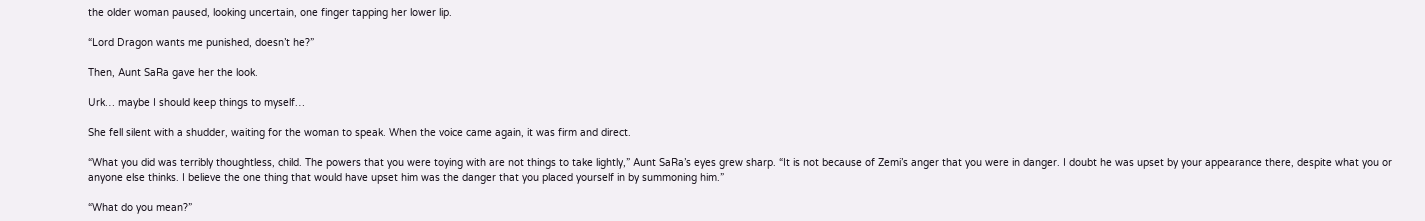the older woman paused, looking uncertain, one finger tapping her lower lip.

“Lord Dragon wants me punished, doesn’t he?”

Then, Aunt SaRa gave her the look.

Urk… maybe I should keep things to myself…

She fell silent with a shudder, waiting for the woman to speak. When the voice came again, it was firm and direct.

“What you did was terribly thoughtless, child. The powers that you were toying with are not things to take lightly,” Aunt SaRa’s eyes grew sharp. “It is not because of Zemi’s anger that you were in danger. I doubt he was upset by your appearance there, despite what you or anyone else thinks. I believe the one thing that would have upset him was the danger that you placed yourself in by summoning him.”

“What do you mean?”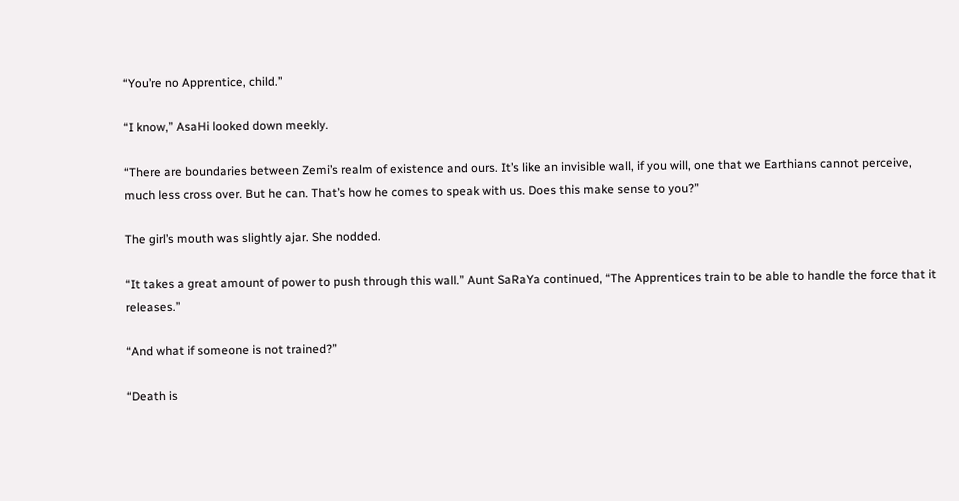“You’re no Apprentice, child.”

“I know,” AsaHi looked down meekly.

“There are boundaries between Zemi’s realm of existence and ours. It’s like an invisible wall, if you will, one that we Earthians cannot perceive, much less cross over. But he can. That’s how he comes to speak with us. Does this make sense to you?”

The girl’s mouth was slightly ajar. She nodded.

“It takes a great amount of power to push through this wall.” Aunt SaRaYa continued, “The Apprentices train to be able to handle the force that it releases.”

“And what if someone is not trained?”

“Death is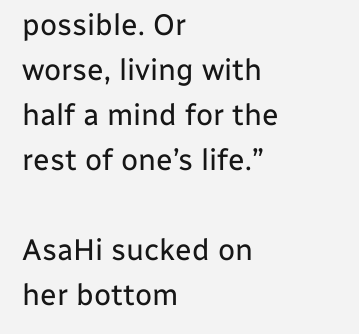possible. Or worse, living with half a mind for the rest of one’s life.”

AsaHi sucked on her bottom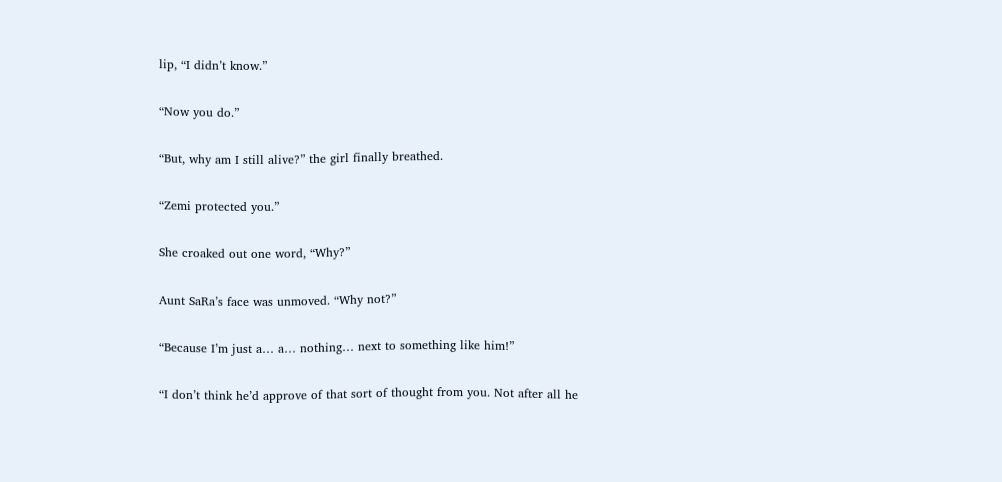lip, “I didn’t know.”

“Now you do.”

“But, why am I still alive?” the girl finally breathed.

“Zemi protected you.”

She croaked out one word, “Why?”

Aunt SaRa’s face was unmoved. “Why not?”

“Because I’m just a… a… nothing… next to something like him!”

“I don’t think he’d approve of that sort of thought from you. Not after all he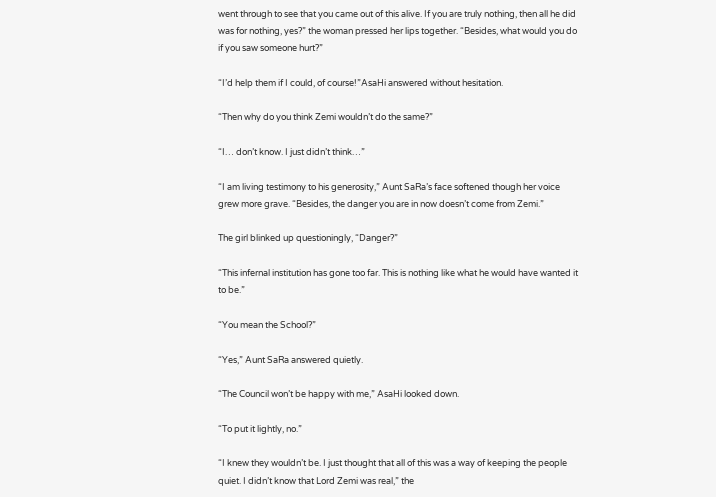went through to see that you came out of this alive. If you are truly nothing, then all he did was for nothing, yes?” the woman pressed her lips together. “Besides, what would you do if you saw someone hurt?”

“I’d help them if I could, of course!”AsaHi answered without hesitation.

“Then why do you think Zemi wouldn’t do the same?”

“I… don’t know. I just didn’t think…”

“I am living testimony to his generosity,” Aunt SaRa’s face softened though her voice grew more grave. “Besides, the danger you are in now doesn’t come from Zemi.”

The girl blinked up questioningly, “Danger?”

“This infernal institution has gone too far. This is nothing like what he would have wanted it to be.”

“You mean the School?”

“Yes,” Aunt SaRa answered quietly.

“The Council won’t be happy with me,” AsaHi looked down.

“To put it lightly, no.”

“I knew they wouldn’t be. I just thought that all of this was a way of keeping the people quiet. I didn’t know that Lord Zemi was real,” the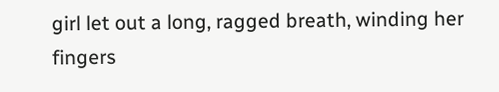girl let out a long, ragged breath, winding her fingers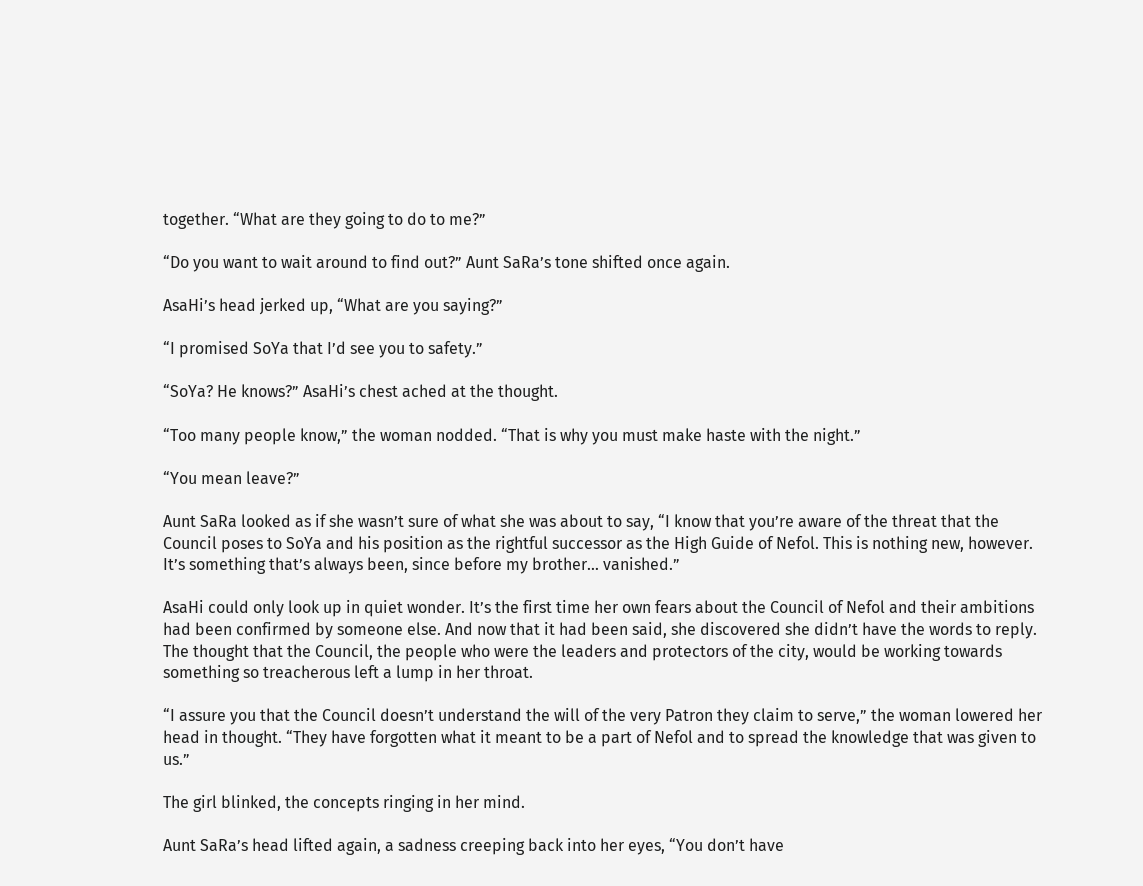together. “What are they going to do to me?”

“Do you want to wait around to find out?” Aunt SaRa’s tone shifted once again.

AsaHi’s head jerked up, “What are you saying?”

“I promised SoYa that I’d see you to safety.”

“SoYa? He knows?” AsaHi’s chest ached at the thought.

“Too many people know,” the woman nodded. “That is why you must make haste with the night.”

“You mean leave?”

Aunt SaRa looked as if she wasn’t sure of what she was about to say, “I know that you’re aware of the threat that the Council poses to SoYa and his position as the rightful successor as the High Guide of Nefol. This is nothing new, however. It’s something that’s always been, since before my brother… vanished.”

AsaHi could only look up in quiet wonder. It’s the first time her own fears about the Council of Nefol and their ambitions had been confirmed by someone else. And now that it had been said, she discovered she didn’t have the words to reply. The thought that the Council, the people who were the leaders and protectors of the city, would be working towards something so treacherous left a lump in her throat.

“I assure you that the Council doesn’t understand the will of the very Patron they claim to serve,” the woman lowered her head in thought. “They have forgotten what it meant to be a part of Nefol and to spread the knowledge that was given to us.”

The girl blinked, the concepts ringing in her mind.

Aunt SaRa’s head lifted again, a sadness creeping back into her eyes, “You don’t have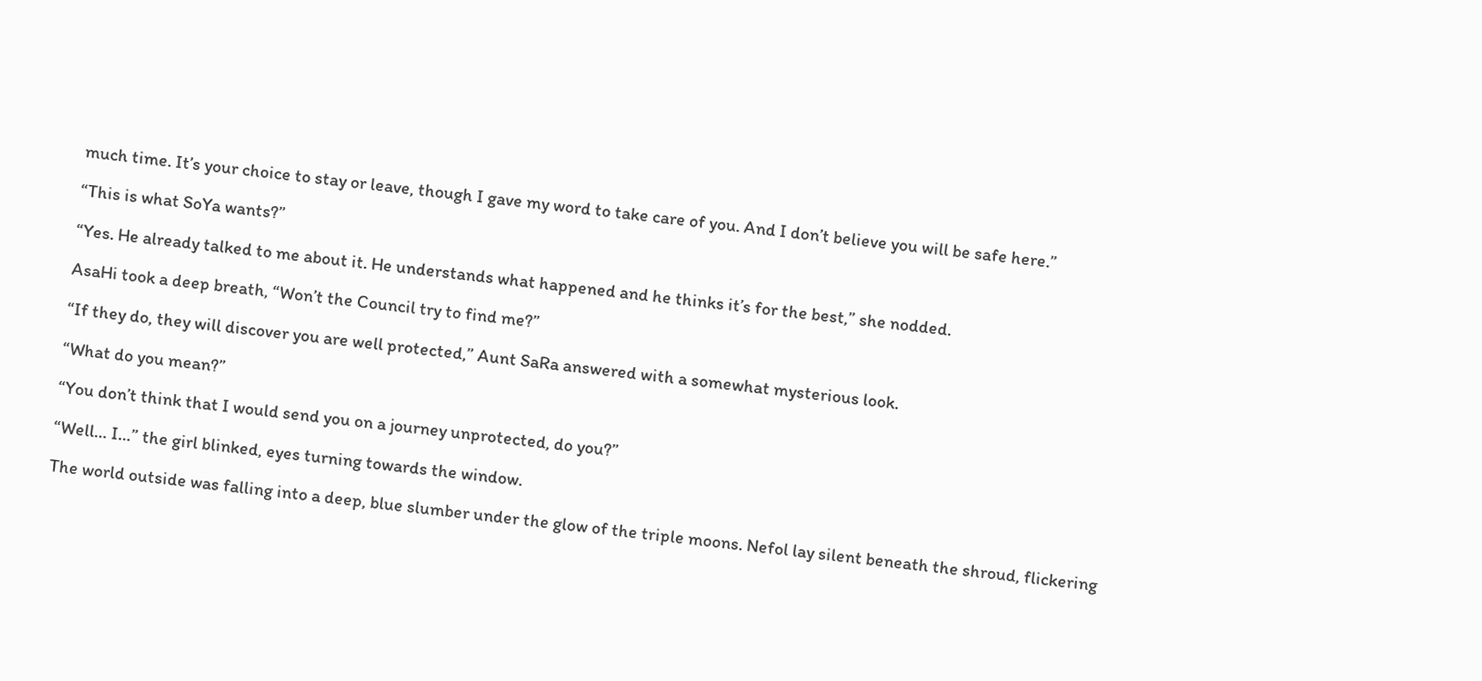much time. It’s your choice to stay or leave, though I gave my word to take care of you. And I don’t believe you will be safe here.”

“This is what SoYa wants?”

“Yes. He already talked to me about it. He understands what happened and he thinks it’s for the best,” she nodded.

AsaHi took a deep breath, “Won’t the Council try to find me?”

“If they do, they will discover you are well protected,” Aunt SaRa answered with a somewhat mysterious look.

“What do you mean?”

“You don’t think that I would send you on a journey unprotected, do you?”

“Well… I…” the girl blinked, eyes turning towards the window.

The world outside was falling into a deep, blue slumber under the glow of the triple moons. Nefol lay silent beneath the shroud, flickering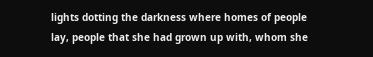lights dotting the darkness where homes of people lay, people that she had grown up with, whom she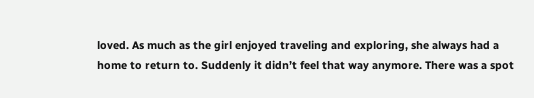loved. As much as the girl enjoyed traveling and exploring, she always had a home to return to. Suddenly it didn’t feel that way anymore. There was a spot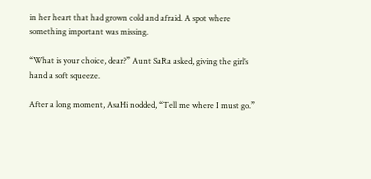in her heart that had grown cold and afraid. A spot where something important was missing.

“What is your choice, dear?” Aunt SaRa asked, giving the girl’s hand a soft squeeze.

After a long moment, AsaHi nodded, “Tell me where I must go.”